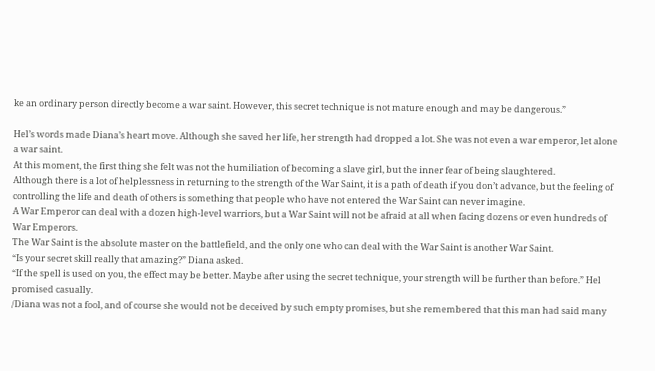ke an ordinary person directly become a war saint. However, this secret technique is not mature enough and may be dangerous.”

Hel’s words made Diana’s heart move. Although she saved her life, her strength had dropped a lot. She was not even a war emperor, let alone a war saint.
At this moment, the first thing she felt was not the humiliation of becoming a slave girl, but the inner fear of being slaughtered.
Although there is a lot of helplessness in returning to the strength of the War Saint, it is a path of death if you don’t advance, but the feeling of controlling the life and death of others is something that people who have not entered the War Saint can never imagine.
A War Emperor can deal with a dozen high-level warriors, but a War Saint will not be afraid at all when facing dozens or even hundreds of War Emperors.
The War Saint is the absolute master on the battlefield, and the only one who can deal with the War Saint is another War Saint.
“Is your secret skill really that amazing?” Diana asked.
“If the spell is used on you, the effect may be better. Maybe after using the secret technique, your strength will be further than before.” Hel promised casually.
/Diana was not a fool, and of course she would not be deceived by such empty promises, but she remembered that this man had said many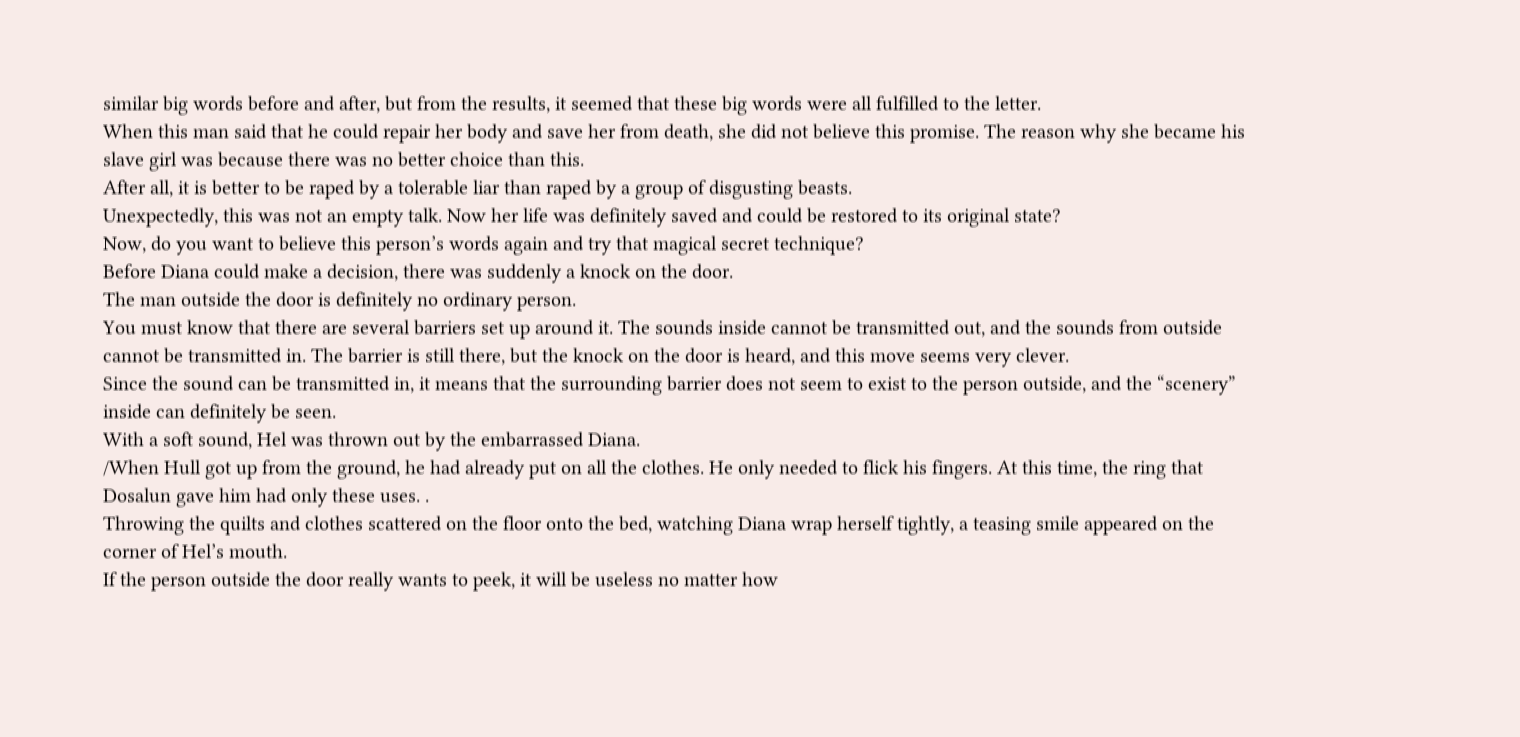similar big words before and after, but from the results, it seemed that these big words were all fulfilled to the letter.
When this man said that he could repair her body and save her from death, she did not believe this promise. The reason why she became his slave girl was because there was no better choice than this.
After all, it is better to be raped by a tolerable liar than raped by a group of disgusting beasts.
Unexpectedly, this was not an empty talk. Now her life was definitely saved and could be restored to its original state?
Now, do you want to believe this person’s words again and try that magical secret technique?
Before Diana could make a decision, there was suddenly a knock on the door.
The man outside the door is definitely no ordinary person.
You must know that there are several barriers set up around it. The sounds inside cannot be transmitted out, and the sounds from outside cannot be transmitted in. The barrier is still there, but the knock on the door is heard, and this move seems very clever.
Since the sound can be transmitted in, it means that the surrounding barrier does not seem to exist to the person outside, and the “scenery” inside can definitely be seen.
With a soft sound, Hel was thrown out by the embarrassed Diana.
/When Hull got up from the ground, he had already put on all the clothes. He only needed to flick his fingers. At this time, the ring that Dosalun gave him had only these uses. .
Throwing the quilts and clothes scattered on the floor onto the bed, watching Diana wrap herself tightly, a teasing smile appeared on the corner of Hel’s mouth.
If the person outside the door really wants to peek, it will be useless no matter how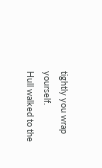tightly you wrap yourself.
Hull walked to the